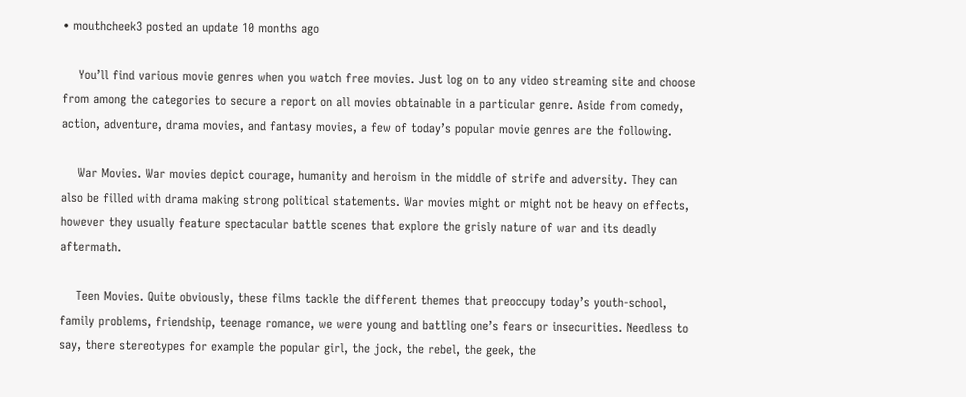• mouthcheek3 posted an update 10 months ago

    You’ll find various movie genres when you watch free movies. Just log on to any video streaming site and choose from among the categories to secure a report on all movies obtainable in a particular genre. Aside from comedy, action, adventure, drama movies, and fantasy movies, a few of today’s popular movie genres are the following.

    War Movies. War movies depict courage, humanity and heroism in the middle of strife and adversity. They can also be filled with drama making strong political statements. War movies might or might not be heavy on effects, however they usually feature spectacular battle scenes that explore the grisly nature of war and its deadly aftermath.

    Teen Movies. Quite obviously, these films tackle the different themes that preoccupy today’s youth-school, family problems, friendship, teenage romance, we were young and battling one’s fears or insecurities. Needless to say, there stereotypes for example the popular girl, the jock, the rebel, the geek, the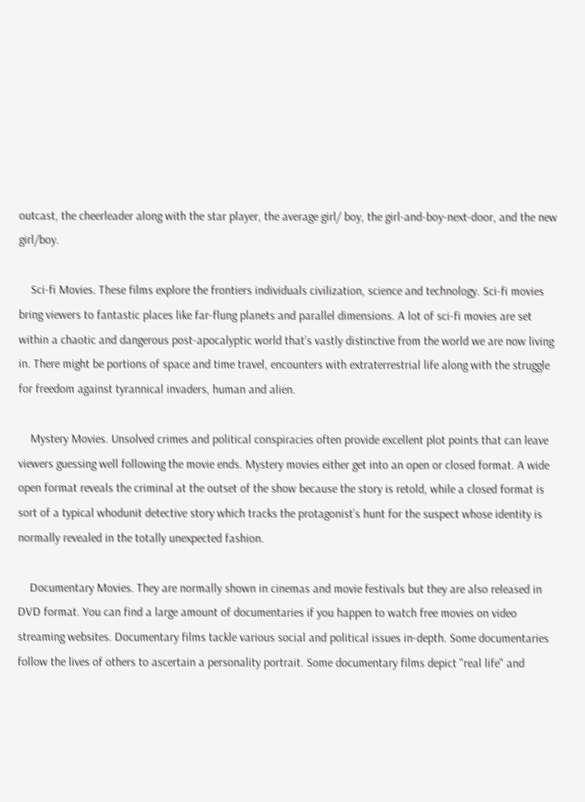outcast, the cheerleader along with the star player, the average girl/ boy, the girl-and-boy-next-door, and the new girl/boy.

    Sci-fi Movies. These films explore the frontiers individuals civilization, science and technology. Sci-fi movies bring viewers to fantastic places like far-flung planets and parallel dimensions. A lot of sci-fi movies are set within a chaotic and dangerous post-apocalyptic world that’s vastly distinctive from the world we are now living in. There might be portions of space and time travel, encounters with extraterrestrial life along with the struggle for freedom against tyrannical invaders, human and alien.

    Mystery Movies. Unsolved crimes and political conspiracies often provide excellent plot points that can leave viewers guessing well following the movie ends. Mystery movies either get into an open or closed format. A wide open format reveals the criminal at the outset of the show because the story is retold, while a closed format is sort of a typical whodunit detective story which tracks the protagonist’s hunt for the suspect whose identity is normally revealed in the totally unexpected fashion.

    Documentary Movies. They are normally shown in cinemas and movie festivals but they are also released in DVD format. You can find a large amount of documentaries if you happen to watch free movies on video streaming websites. Documentary films tackle various social and political issues in-depth. Some documentaries follow the lives of others to ascertain a personality portrait. Some documentary films depict "real life" and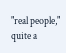"real people," quite a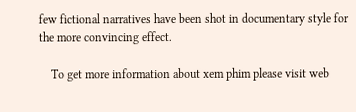few fictional narratives have been shot in documentary style for the more convincing effect.

    To get more information about xem phim please visit web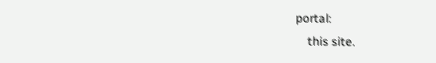portal:
    this site.